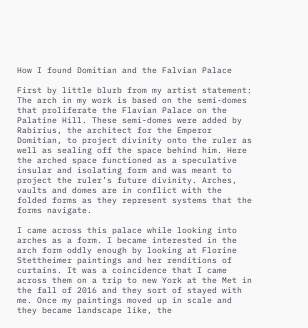How I found Domitian and the Falvian Palace

First by little blurb from my artist statement: The arch in my work is based on the semi-domes that proliferate the Flavian Palace on the Palatine Hill. These semi-domes were added by Rabirius, the architect for the Emperor Domitian, to project divinity onto the ruler as well as sealing off the space behind him. Here the arched space functioned as a speculative insular and isolating form and was meant to project the ruler’s future divinity. Arches, vaults and domes are in conflict with the folded forms as they represent systems that the forms navigate.

I came across this palace while looking into arches as a form. I became interested in the arch form oddly enough by looking at Florine Stettheimer paintings and her renditions of curtains. It was a coincidence that I came across them on a trip to new York at the Met in the fall of 2016 and they sort of stayed with me. Once my paintings moved up in scale and they became landscape like, the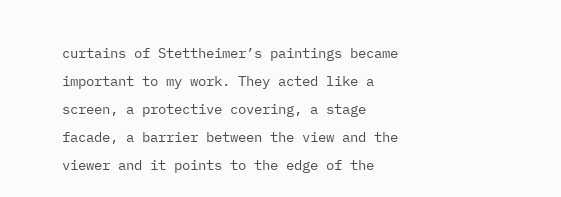curtains of Stettheimer’s paintings became important to my work. They acted like a screen, a protective covering, a stage facade, a barrier between the view and the viewer and it points to the edge of the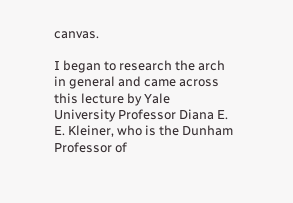canvas.

I began to research the arch in general and came across this lecture by Yale University Professor Diana E. E. Kleiner, who is the Dunham Professor of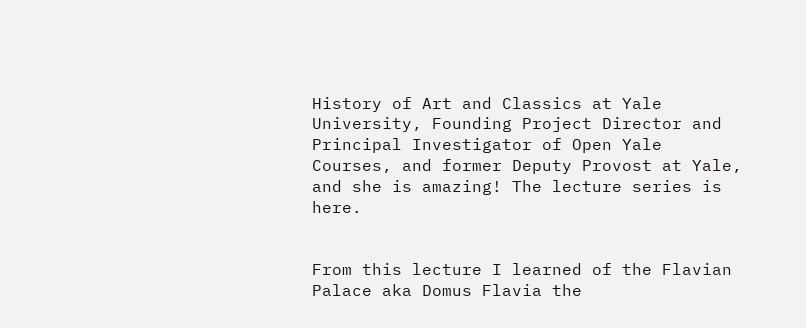History of Art and Classics at Yale University, Founding Project Director and Principal Investigator of Open Yale Courses, and former Deputy Provost at Yale, and she is amazing! The lecture series is here.


From this lecture I learned of the Flavian Palace aka Domus Flavia the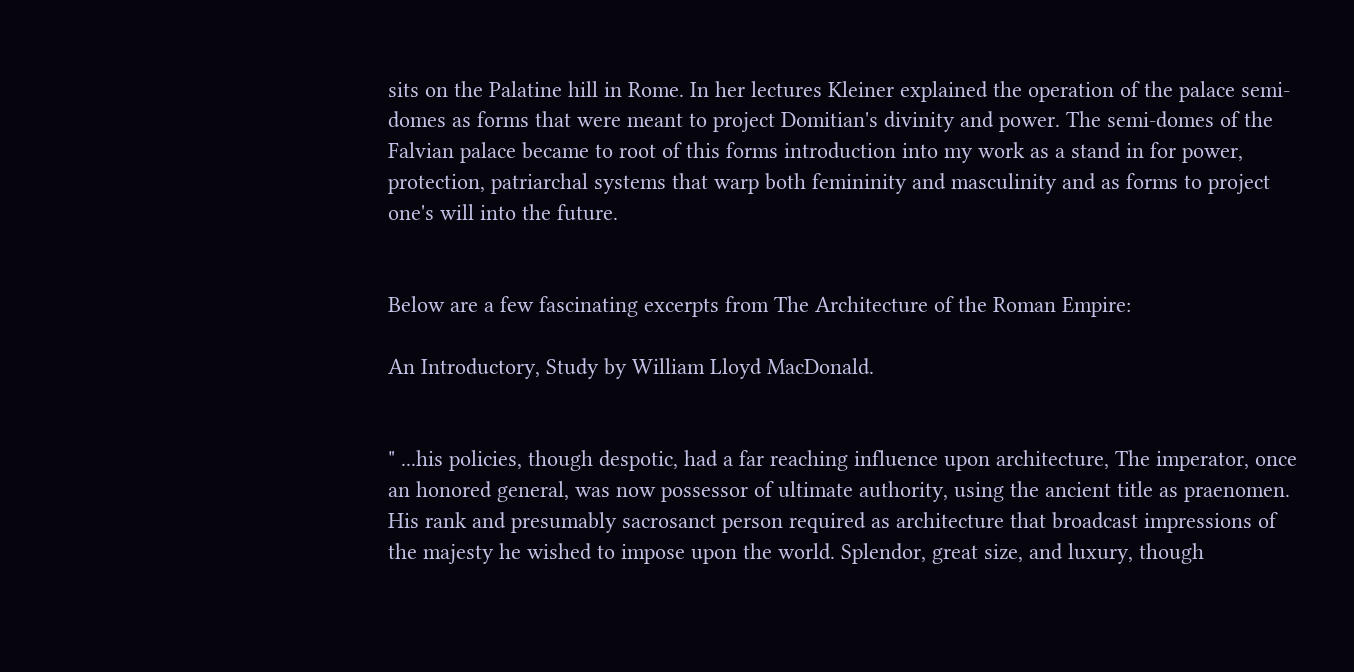sits on the Palatine hill in Rome. In her lectures Kleiner explained the operation of the palace semi-domes as forms that were meant to project Domitian's divinity and power. The semi-domes of the Falvian palace became to root of this forms introduction into my work as a stand in for power, protection, patriarchal systems that warp both femininity and masculinity and as forms to project one's will into the future.


Below are a few fascinating excerpts from The Architecture of the Roman Empire:

An Introductory, Study by William Lloyd MacDonald.


" ...his policies, though despotic, had a far reaching influence upon architecture, The imperator, once an honored general, was now possessor of ultimate authority, using the ancient title as praenomen. His rank and presumably sacrosanct person required as architecture that broadcast impressions of the majesty he wished to impose upon the world. Splendor, great size, and luxury, though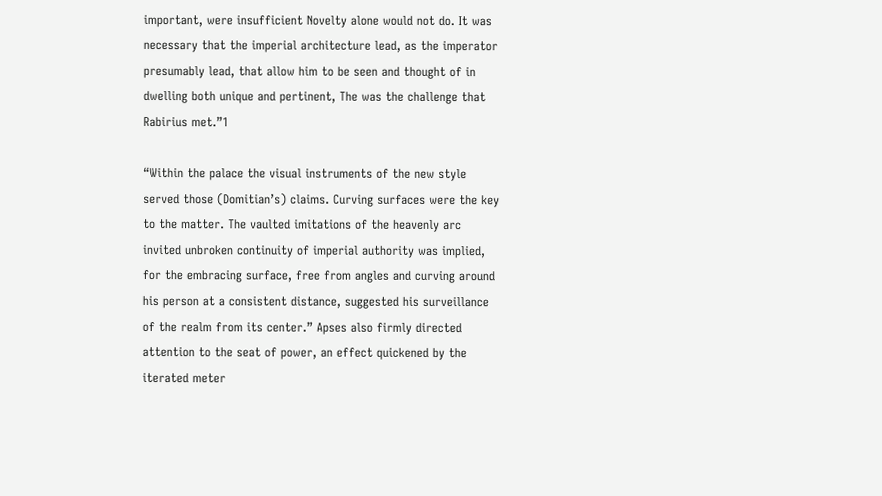important, were insufficient Novelty alone would not do. It was necessary that the imperial architecture lead, as the imperator presumably lead, that allow him to be seen and thought of in dwelling both unique and pertinent, The was the challenge that Rabirius met.”1

“Within the palace the visual instruments of the new style served those (Domitian’s) claims. Curving surfaces were the key to the matter. The vaulted imitations of the heavenly arc invited unbroken continuity of imperial authority was implied, for the embracing surface, free from angles and curving around his person at a consistent distance, suggested his surveillance of the realm from its center.” Apses also firmly directed attention to the seat of power, an effect quickened by the iterated meter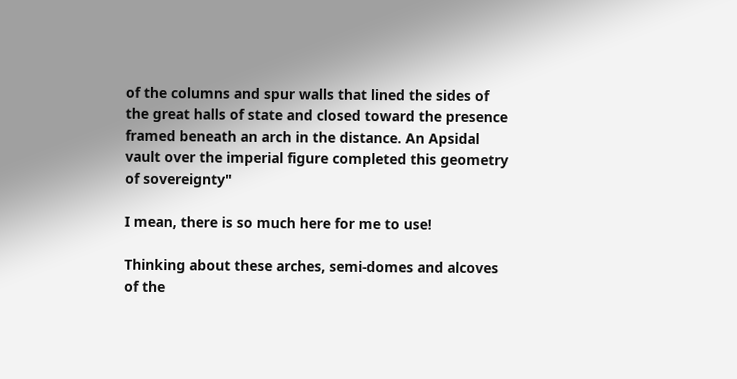of the columns and spur walls that lined the sides of the great halls of state and closed toward the presence framed beneath an arch in the distance. An Apsidal vault over the imperial figure completed this geometry of sovereignty"

I mean, there is so much here for me to use!

Thinking about these arches, semi-domes and alcoves of the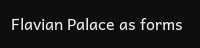Flavian Palace as forms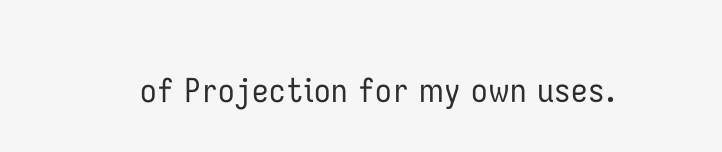of Projection for my own uses.